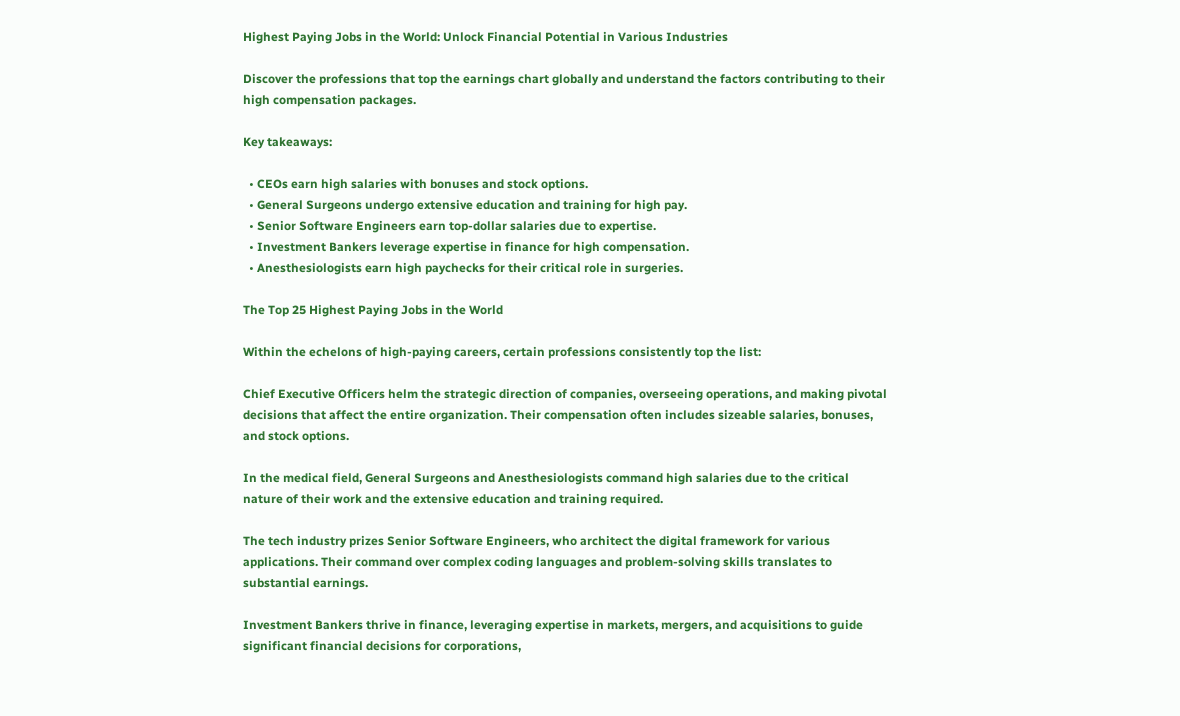Highest Paying Jobs in the World: Unlock Financial Potential in Various Industries

Discover the professions that top the earnings chart globally and understand the factors contributing to their high compensation packages.

Key takeaways:

  • CEOs earn high salaries with bonuses and stock options.
  • General Surgeons undergo extensive education and training for high pay.
  • Senior Software Engineers earn top-dollar salaries due to expertise.
  • Investment Bankers leverage expertise in finance for high compensation.
  • Anesthesiologists earn high paychecks for their critical role in surgeries.

The Top 25 Highest Paying Jobs in the World

Within the echelons of high-paying careers, certain professions consistently top the list:

Chief Executive Officers helm the strategic direction of companies, overseeing operations, and making pivotal decisions that affect the entire organization. Their compensation often includes sizeable salaries, bonuses, and stock options.

In the medical field, General Surgeons and Anesthesiologists command high salaries due to the critical nature of their work and the extensive education and training required.

The tech industry prizes Senior Software Engineers, who architect the digital framework for various applications. Their command over complex coding languages and problem-solving skills translates to substantial earnings.

Investment Bankers thrive in finance, leveraging expertise in markets, mergers, and acquisitions to guide significant financial decisions for corporations,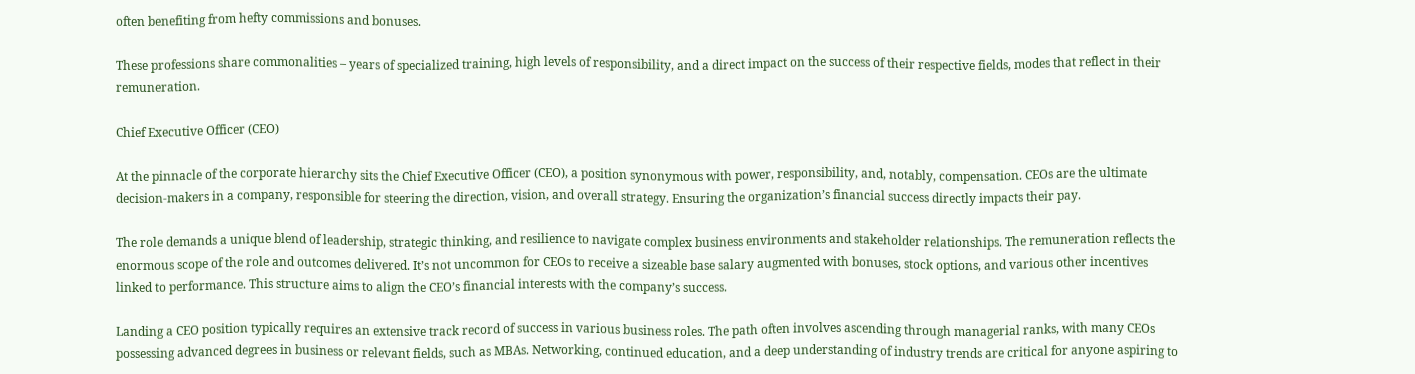often benefiting from hefty commissions and bonuses.

These professions share commonalities – years of specialized training, high levels of responsibility, and a direct impact on the success of their respective fields, modes that reflect in their remuneration.

Chief Executive Officer (CEO)

At the pinnacle of the corporate hierarchy sits the Chief Executive Officer (CEO), a position synonymous with power, responsibility, and, notably, compensation. CEOs are the ultimate decision-makers in a company, responsible for steering the direction, vision, and overall strategy. Ensuring the organization’s financial success directly impacts their pay.

The role demands a unique blend of leadership, strategic thinking, and resilience to navigate complex business environments and stakeholder relationships. The remuneration reflects the enormous scope of the role and outcomes delivered. It’s not uncommon for CEOs to receive a sizeable base salary augmented with bonuses, stock options, and various other incentives linked to performance. This structure aims to align the CEO’s financial interests with the company’s success.

Landing a CEO position typically requires an extensive track record of success in various business roles. The path often involves ascending through managerial ranks, with many CEOs possessing advanced degrees in business or relevant fields, such as MBAs. Networking, continued education, and a deep understanding of industry trends are critical for anyone aspiring to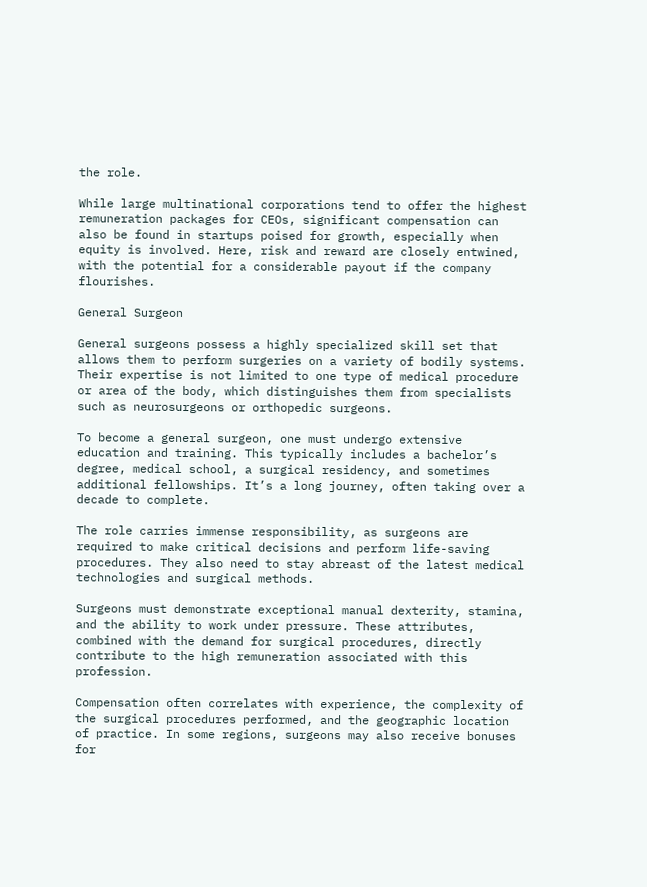the role.

While large multinational corporations tend to offer the highest remuneration packages for CEOs, significant compensation can also be found in startups poised for growth, especially when equity is involved. Here, risk and reward are closely entwined, with the potential for a considerable payout if the company flourishes.

General Surgeon

General surgeons possess a highly specialized skill set that allows them to perform surgeries on a variety of bodily systems. Their expertise is not limited to one type of medical procedure or area of the body, which distinguishes them from specialists such as neurosurgeons or orthopedic surgeons.

To become a general surgeon, one must undergo extensive education and training. This typically includes a bachelor’s degree, medical school, a surgical residency, and sometimes additional fellowships. It’s a long journey, often taking over a decade to complete.

The role carries immense responsibility, as surgeons are required to make critical decisions and perform life-saving procedures. They also need to stay abreast of the latest medical technologies and surgical methods.

Surgeons must demonstrate exceptional manual dexterity, stamina, and the ability to work under pressure. These attributes, combined with the demand for surgical procedures, directly contribute to the high remuneration associated with this profession.

Compensation often correlates with experience, the complexity of the surgical procedures performed, and the geographic location of practice. In some regions, surgeons may also receive bonuses for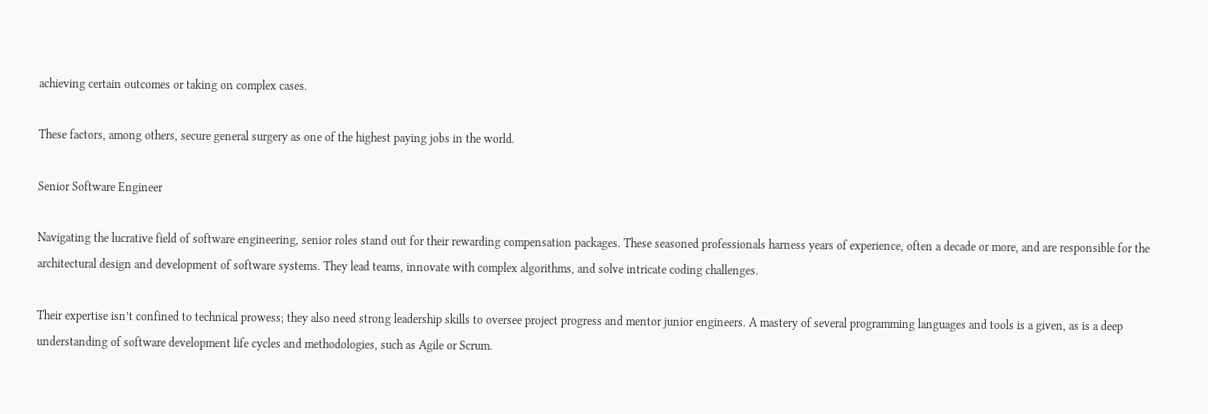achieving certain outcomes or taking on complex cases.

These factors, among others, secure general surgery as one of the highest paying jobs in the world.

Senior Software Engineer

Navigating the lucrative field of software engineering, senior roles stand out for their rewarding compensation packages. These seasoned professionals harness years of experience, often a decade or more, and are responsible for the architectural design and development of software systems. They lead teams, innovate with complex algorithms, and solve intricate coding challenges.

Their expertise isn’t confined to technical prowess; they also need strong leadership skills to oversee project progress and mentor junior engineers. A mastery of several programming languages and tools is a given, as is a deep understanding of software development life cycles and methodologies, such as Agile or Scrum.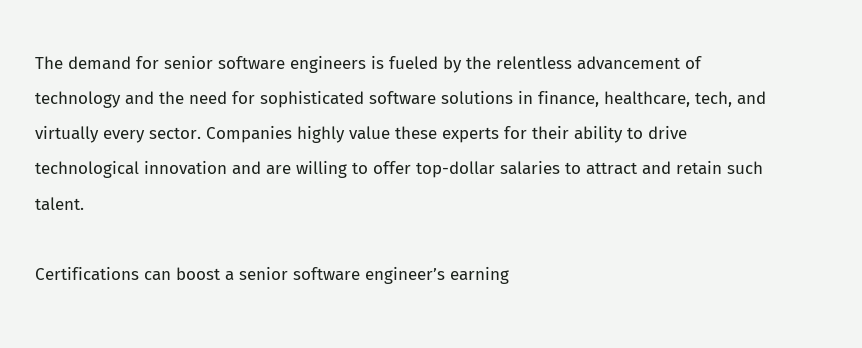The demand for senior software engineers is fueled by the relentless advancement of technology and the need for sophisticated software solutions in finance, healthcare, tech, and virtually every sector. Companies highly value these experts for their ability to drive technological innovation and are willing to offer top-dollar salaries to attract and retain such talent.

Certifications can boost a senior software engineer’s earning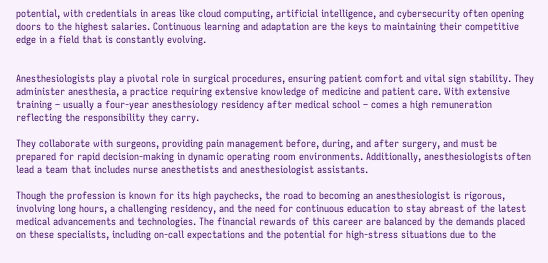potential, with credentials in areas like cloud computing, artificial intelligence, and cybersecurity often opening doors to the highest salaries. Continuous learning and adaptation are the keys to maintaining their competitive edge in a field that is constantly evolving.


Anesthesiologists play a pivotal role in surgical procedures, ensuring patient comfort and vital sign stability. They administer anesthesia, a practice requiring extensive knowledge of medicine and patient care. With extensive training – usually a four-year anesthesiology residency after medical school – comes a high remuneration reflecting the responsibility they carry.

They collaborate with surgeons, providing pain management before, during, and after surgery, and must be prepared for rapid decision-making in dynamic operating room environments. Additionally, anesthesiologists often lead a team that includes nurse anesthetists and anesthesiologist assistants.

Though the profession is known for its high paychecks, the road to becoming an anesthesiologist is rigorous, involving long hours, a challenging residency, and the need for continuous education to stay abreast of the latest medical advancements and technologies. The financial rewards of this career are balanced by the demands placed on these specialists, including on-call expectations and the potential for high-stress situations due to the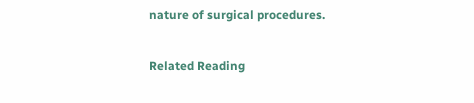nature of surgical procedures.

Related Reading